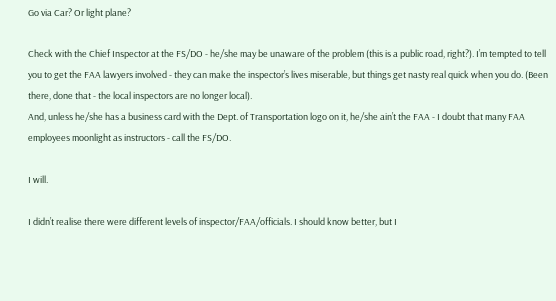Go via Car? Or light plane?

Check with the Chief Inspector at the FS/DO - he/she may be unaware of the problem (this is a public road, right?). I’m tempted to tell you to get the FAA lawyers involved - they can make the inspector’s lives miserable, but things get nasty real quick when you do. (Been there, done that - the local inspectors are no longer local).
And, unless he/she has a business card with the Dept. of Transportation logo on it, he/she ain’t the FAA - I doubt that many FAA employees moonlight as instructors - call the FS/DO.

I will.

I didn’t realise there were different levels of inspector/FAA/officials. I should know better, but I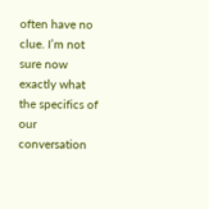often have no clue. I’m not sure now exactly what the specifics of our conversation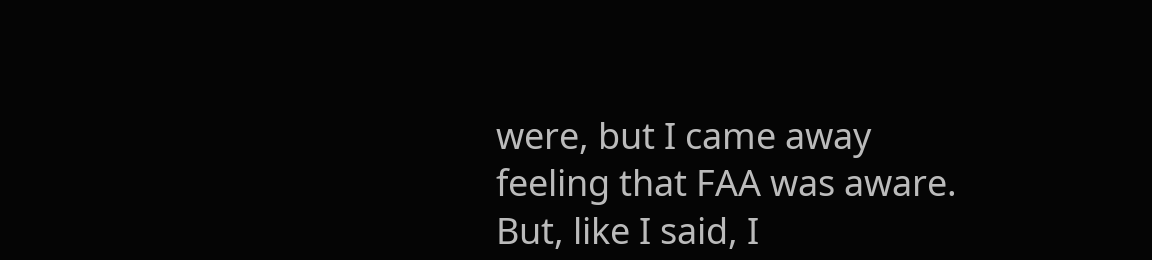were, but I came away feeling that FAA was aware. But, like I said, I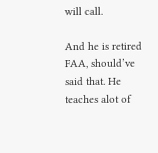will call.

And he is retired FAA, should’ve said that. He teaches alot of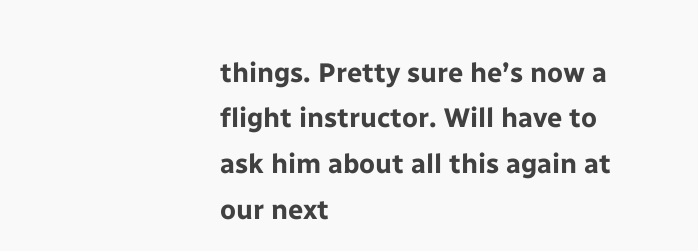things. Pretty sure he’s now a flight instructor. Will have to ask him about all this again at our next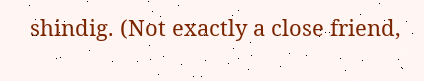shindig. (Not exactly a close friend,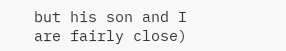but his son and I are fairly close)